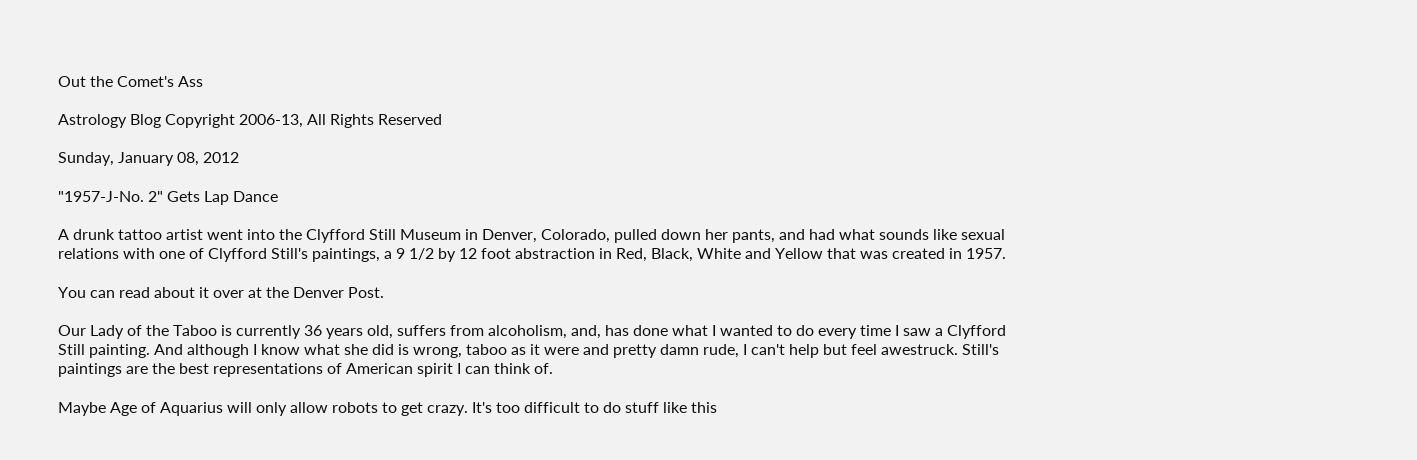Out the Comet's Ass

Astrology Blog Copyright 2006-13, All Rights Reserved

Sunday, January 08, 2012

"1957-J-No. 2" Gets Lap Dance

A drunk tattoo artist went into the Clyfford Still Museum in Denver, Colorado, pulled down her pants, and had what sounds like sexual relations with one of Clyfford Still's paintings, a 9 1/2 by 12 foot abstraction in Red, Black, White and Yellow that was created in 1957.

You can read about it over at the Denver Post.

Our Lady of the Taboo is currently 36 years old, suffers from alcoholism, and, has done what I wanted to do every time I saw a Clyfford Still painting. And although I know what she did is wrong, taboo as it were and pretty damn rude, I can't help but feel awestruck. Still's paintings are the best representations of American spirit I can think of.

Maybe Age of Aquarius will only allow robots to get crazy. It's too difficult to do stuff like this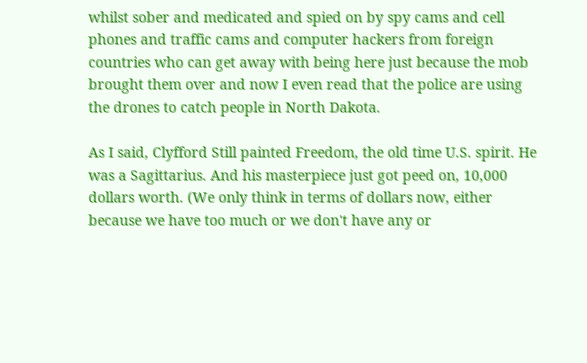whilst sober and medicated and spied on by spy cams and cell phones and traffic cams and computer hackers from foreign countries who can get away with being here just because the mob brought them over and now I even read that the police are using the drones to catch people in North Dakota.

As I said, Clyfford Still painted Freedom, the old time U.S. spirit. He was a Sagittarius. And his masterpiece just got peed on, 10,000 dollars worth. (We only think in terms of dollars now, either because we have too much or we don't have any or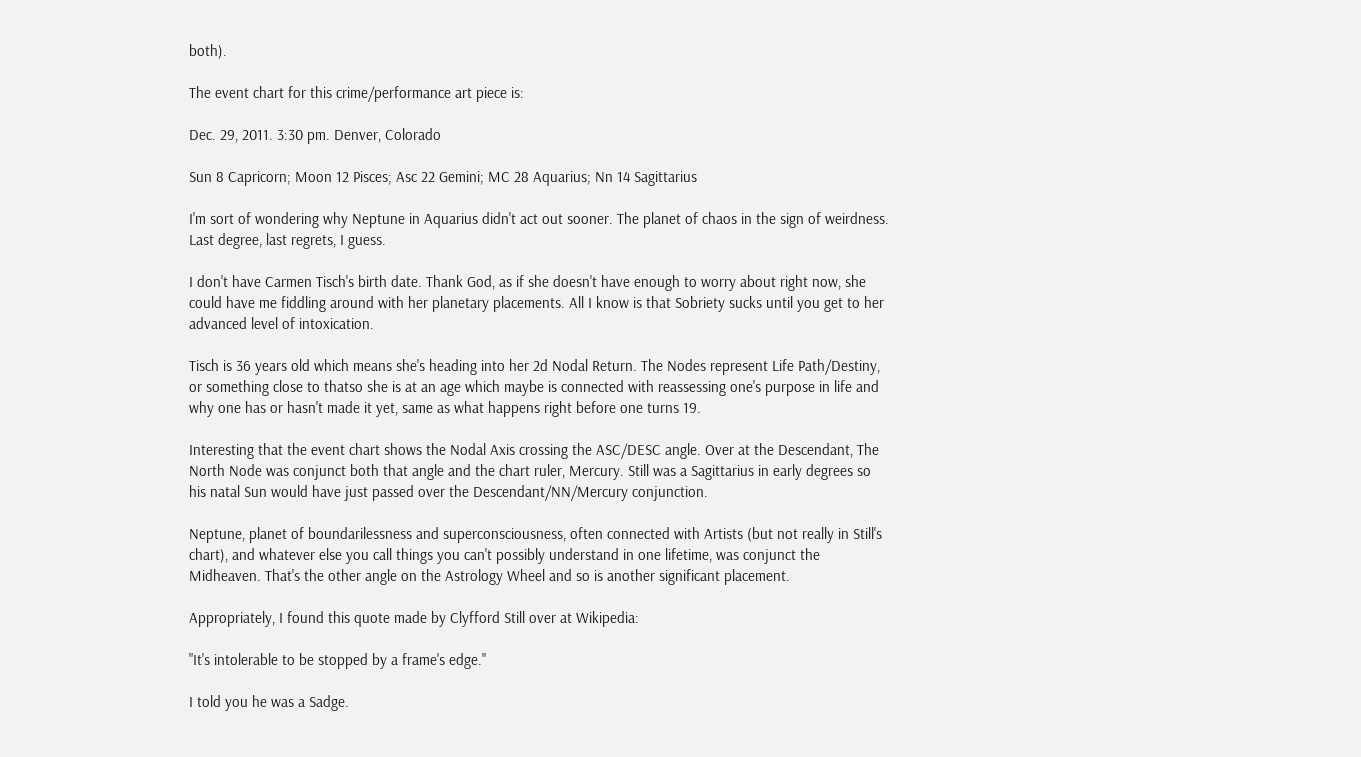both).

The event chart for this crime/performance art piece is:

Dec. 29, 2011. 3:30 pm. Denver, Colorado

Sun 8 Capricorn; Moon 12 Pisces; Asc 22 Gemini; MC 28 Aquarius; Nn 14 Sagittarius

I'm sort of wondering why Neptune in Aquarius didn't act out sooner. The planet of chaos in the sign of weirdness. Last degree, last regrets, I guess.

I don't have Carmen Tisch's birth date. Thank God, as if she doesn't have enough to worry about right now, she could have me fiddling around with her planetary placements. All I know is that Sobriety sucks until you get to her advanced level of intoxication.

Tisch is 36 years old which means she's heading into her 2d Nodal Return. The Nodes represent Life Path/Destiny, or something close to thatso she is at an age which maybe is connected with reassessing one's purpose in life and why one has or hasn't made it yet, same as what happens right before one turns 19.

Interesting that the event chart shows the Nodal Axis crossing the ASC/DESC angle. Over at the Descendant, The North Node was conjunct both that angle and the chart ruler, Mercury. Still was a Sagittarius in early degrees so his natal Sun would have just passed over the Descendant/NN/Mercury conjunction.

Neptune, planet of boundarilessness and superconsciousness, often connected with Artists (but not really in Still's chart), and whatever else you call things you can't possibly understand in one lifetime, was conjunct the Midheaven. That's the other angle on the Astrology Wheel and so is another significant placement.

Appropriately, I found this quote made by Clyfford Still over at Wikipedia:

"It's intolerable to be stopped by a frame's edge."

I told you he was a Sadge.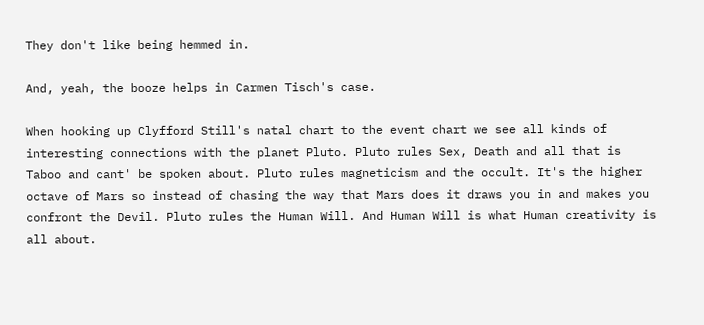They don't like being hemmed in.

And, yeah, the booze helps in Carmen Tisch's case.

When hooking up Clyfford Still's natal chart to the event chart we see all kinds of interesting connections with the planet Pluto. Pluto rules Sex, Death and all that is Taboo and cant' be spoken about. Pluto rules magneticism and the occult. It's the higher octave of Mars so instead of chasing the way that Mars does it draws you in and makes you confront the Devil. Pluto rules the Human Will. And Human Will is what Human creativity is all about.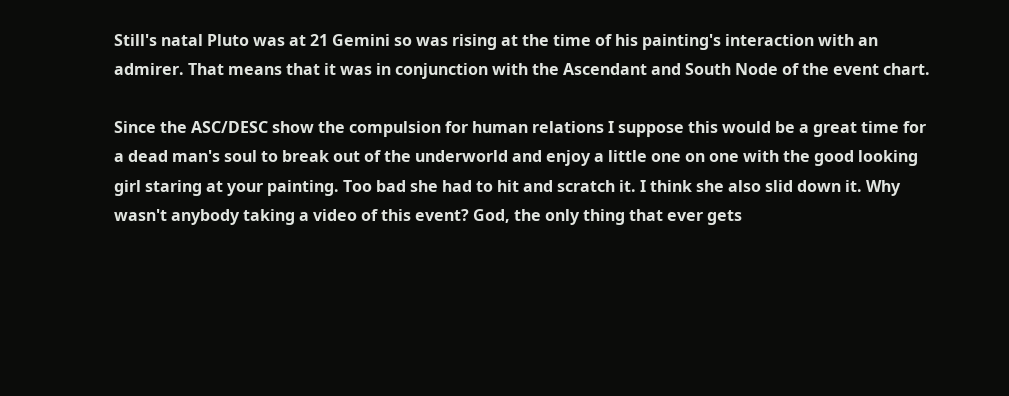Still's natal Pluto was at 21 Gemini so was rising at the time of his painting's interaction with an admirer. That means that it was in conjunction with the Ascendant and South Node of the event chart.

Since the ASC/DESC show the compulsion for human relations I suppose this would be a great time for a dead man's soul to break out of the underworld and enjoy a little one on one with the good looking girl staring at your painting. Too bad she had to hit and scratch it. I think she also slid down it. Why wasn't anybody taking a video of this event? God, the only thing that ever gets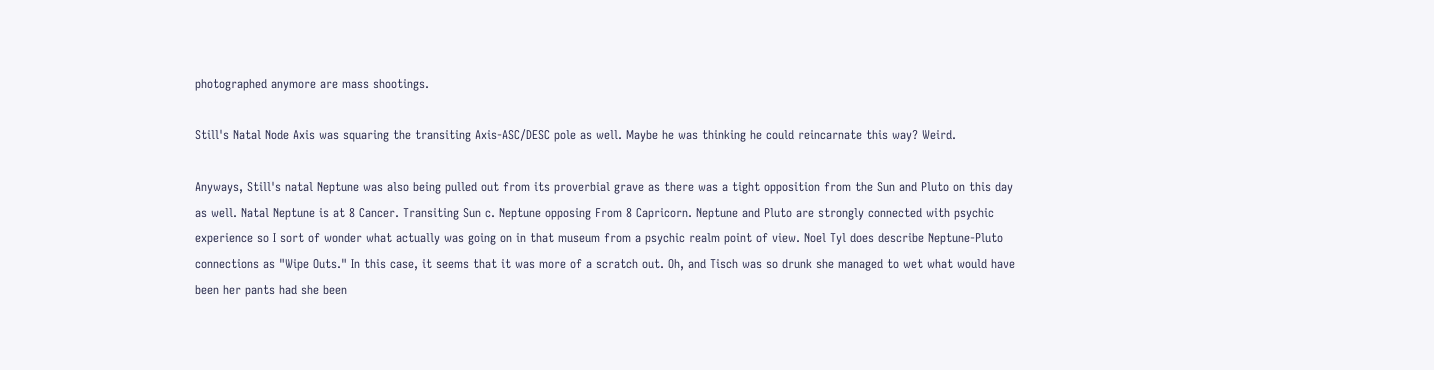photographed anymore are mass shootings.

Still's Natal Node Axis was squaring the transiting Axis-ASC/DESC pole as well. Maybe he was thinking he could reincarnate this way? Weird.

Anyways, Still's natal Neptune was also being pulled out from its proverbial grave as there was a tight opposition from the Sun and Pluto on this day as well. Natal Neptune is at 8 Cancer. Transiting Sun c. Neptune opposing From 8 Capricorn. Neptune and Pluto are strongly connected with psychic experience so I sort of wonder what actually was going on in that museum from a psychic realm point of view. Noel Tyl does describe Neptune-Pluto connections as "Wipe Outs." In this case, it seems that it was more of a scratch out. Oh, and Tisch was so drunk she managed to wet what would have been her pants had she been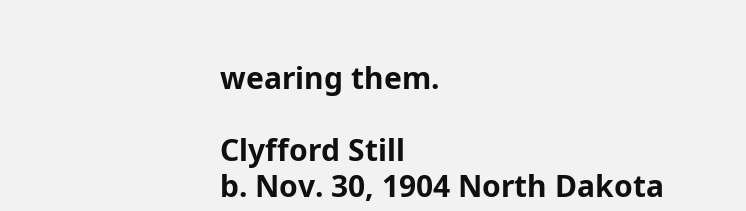wearing them.

Clyfford Still
b. Nov. 30, 1904 North Dakota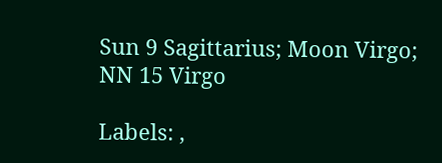Sun 9 Sagittarius; Moon Virgo; NN 15 Virgo

Labels: ,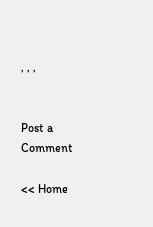, , ,


Post a Comment

<< Home